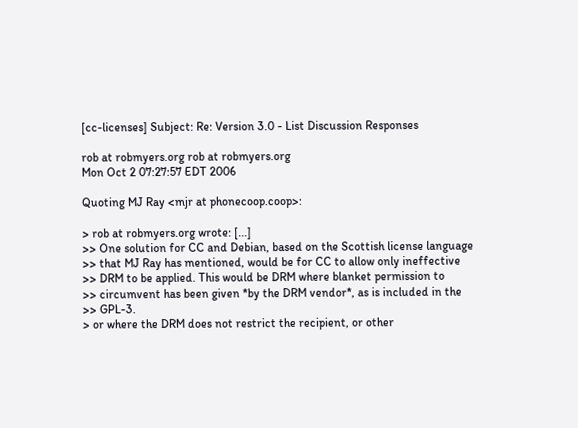[cc-licenses] Subject: Re: Version 3.0 - List Discussion Responses

rob at robmyers.org rob at robmyers.org
Mon Oct 2 07:27:57 EDT 2006

Quoting MJ Ray <mjr at phonecoop.coop>:

> rob at robmyers.org wrote: [...]
>> One solution for CC and Debian, based on the Scottish license language
>> that MJ Ray has mentioned, would be for CC to allow only ineffective
>> DRM to be applied. This would be DRM where blanket permission to
>> circumvent has been given *by the DRM vendor*, as is included in the
>> GPL-3.
> or where the DRM does not restrict the recipient, or other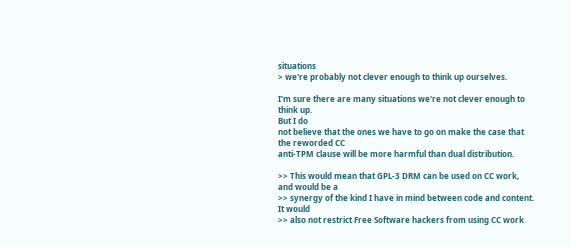situations
> we're probably not clever enough to think up ourselves.

I'm sure there are many situations we're not clever enough to think up.
But I do
not believe that the ones we have to go on make the case that the reworded CC
anti-TPM clause will be more harmful than dual distribution.

>> This would mean that GPL-3 DRM can be used on CC work, and would be a
>> synergy of the kind I have in mind between code and content. It would
>> also not restrict Free Software hackers from using CC work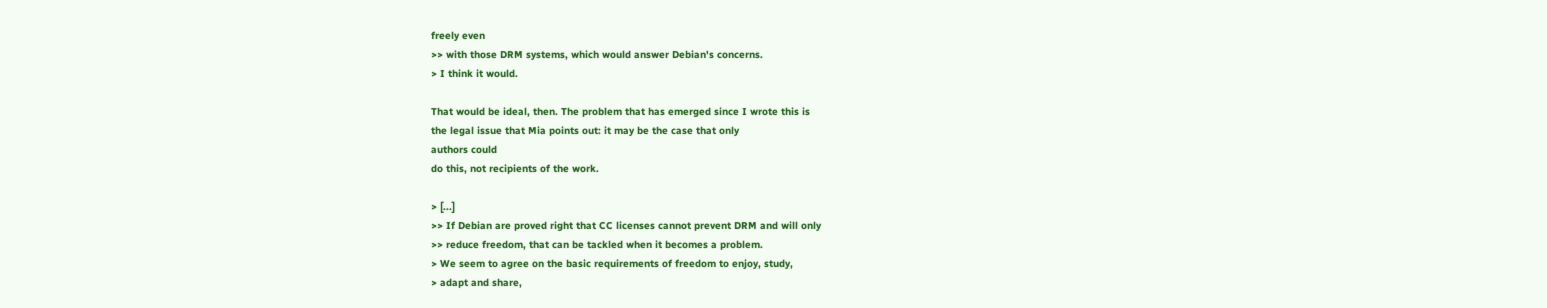freely even
>> with those DRM systems, which would answer Debian's concerns.
> I think it would.

That would be ideal, then. The problem that has emerged since I wrote this is
the legal issue that Mia points out: it may be the case that only
authors could
do this, not recipients of the work.

> [...]
>> If Debian are proved right that CC licenses cannot prevent DRM and will only
>> reduce freedom, that can be tackled when it becomes a problem.
> We seem to agree on the basic requirements of freedom to enjoy, study,
> adapt and share,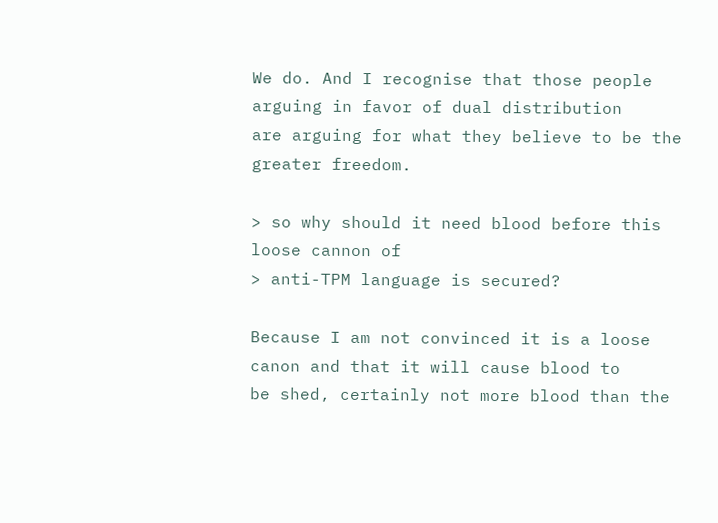We do. And I recognise that those people arguing in favor of dual distribution
are arguing for what they believe to be the greater freedom.

> so why should it need blood before this loose cannon of
> anti-TPM language is secured?

Because I am not convinced it is a loose canon and that it will cause blood to
be shed, certainly not more blood than the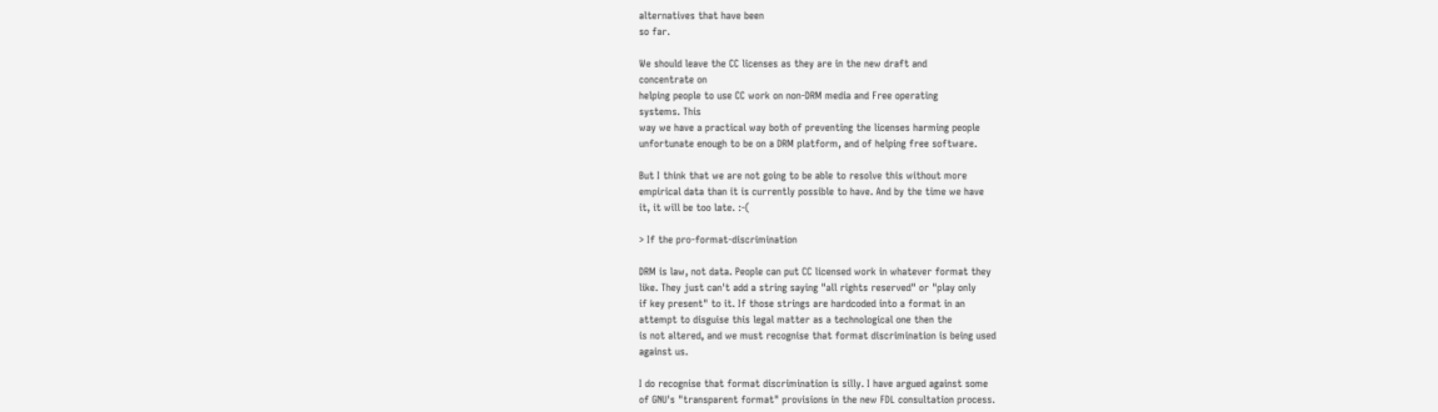alternatives that have been
so far.

We should leave the CC licenses as they are in the new draft and
concentrate on
helping people to use CC work on non-DRM media and Free operating
systems. This
way we have a practical way both of preventing the licenses harming people
unfortunate enough to be on a DRM platform, and of helping free software.

But I think that we are not going to be able to resolve this without more
empirical data than it is currently possible to have. And by the time we have
it, it will be too late. :-(

> If the pro-format-discrimination

DRM is law, not data. People can put CC licensed work in whatever format they
like. They just can't add a string saying "all rights reserved" or "play only
if key present" to it. If those strings are hardcoded into a format in an
attempt to disguise this legal matter as a technological one then the
is not altered, and we must recognise that format discrimination is being used
against us.

I do recognise that format discrimination is silly. I have argued against some
of GNU's "transparent format" provisions in the new FDL consultation process.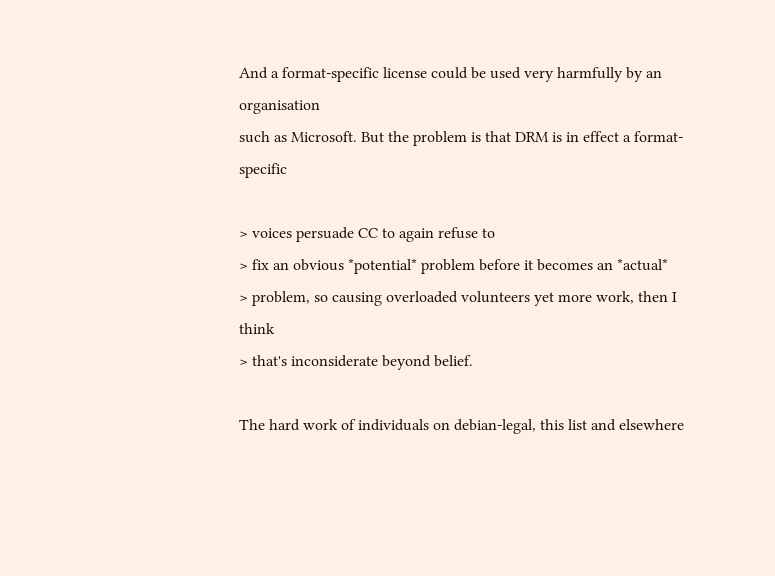And a format-specific license could be used very harmfully by an organisation
such as Microsoft. But the problem is that DRM is in effect a format-specific

> voices persuade CC to again refuse to
> fix an obvious *potential* problem before it becomes an *actual*
> problem, so causing overloaded volunteers yet more work, then I think
> that's inconsiderate beyond belief.

The hard work of individuals on debian-legal, this list and elsewhere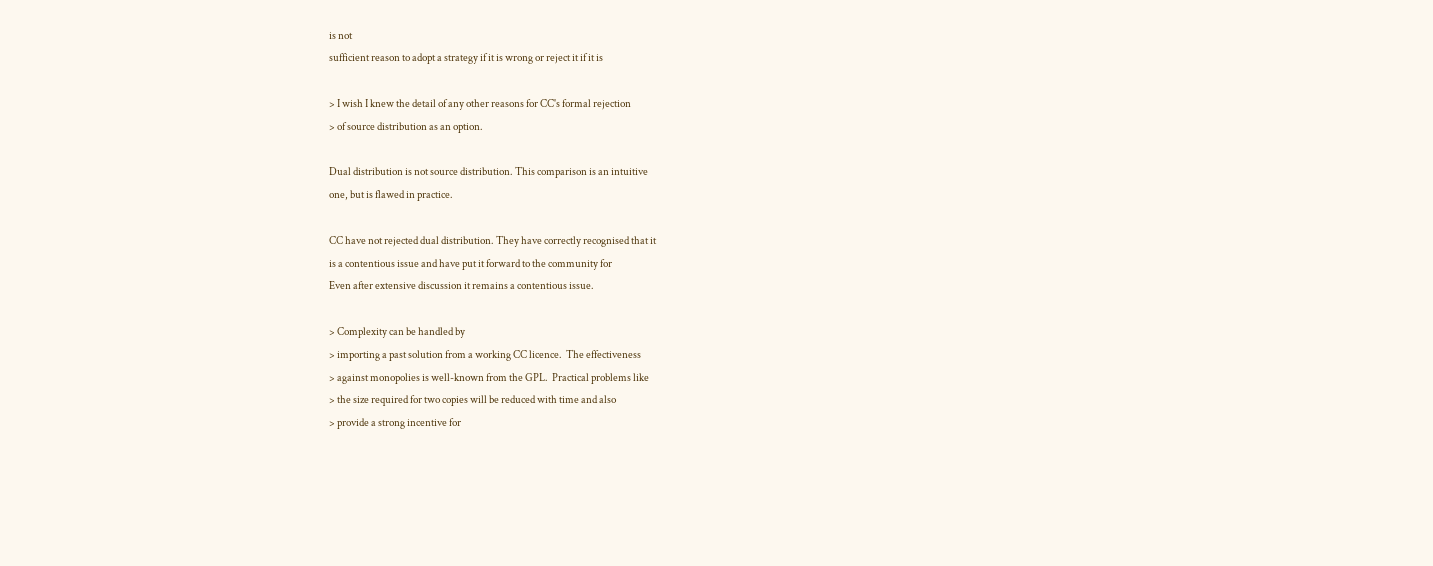is not
sufficient reason to adopt a strategy if it is wrong or reject it if it is

> I wish I knew the detail of any other reasons for CC's formal rejection
> of source distribution as an option.

Dual distribution is not source distribution. This comparison is an intuitive
one, but is flawed in practice.

CC have not rejected dual distribution. They have correctly recognised that it
is a contentious issue and have put it forward to the community for
Even after extensive discussion it remains a contentious issue.

> Complexity can be handled by
> importing a past solution from a working CC licence.  The effectiveness
> against monopolies is well-known from the GPL.  Practical problems like
> the size required for two copies will be reduced with time and also
> provide a strong incentive for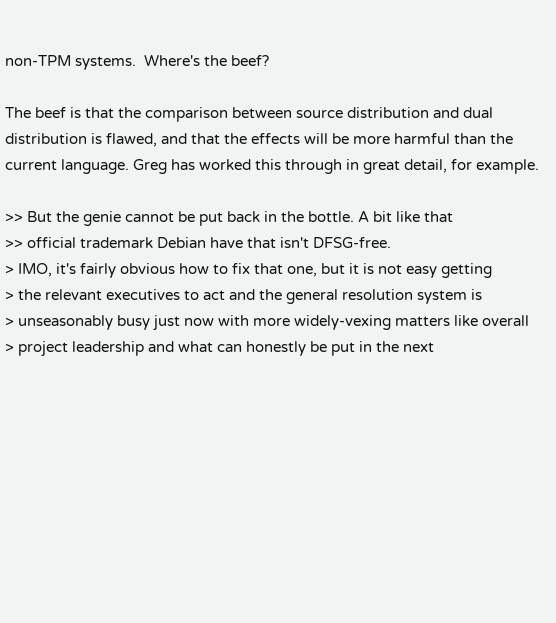non-TPM systems.  Where's the beef?

The beef is that the comparison between source distribution and dual
distribution is flawed, and that the effects will be more harmful than the
current language. Greg has worked this through in great detail, for example.

>> But the genie cannot be put back in the bottle. A bit like that
>> official trademark Debian have that isn't DFSG-free.
> IMO, it's fairly obvious how to fix that one, but it is not easy getting
> the relevant executives to act and the general resolution system is
> unseasonably busy just now with more widely-vexing matters like overall
> project leadership and what can honestly be put in the next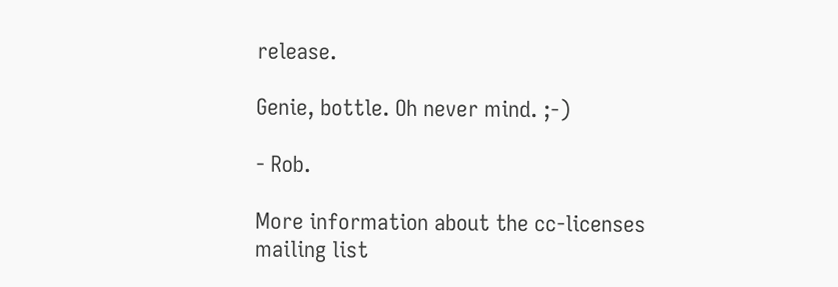release.

Genie, bottle. Oh never mind. ;-)

- Rob.

More information about the cc-licenses mailing list